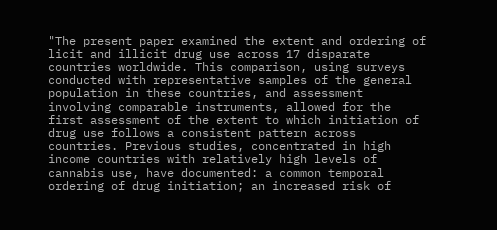"The present paper examined the extent and ordering of licit and illicit drug use across 17 disparate countries worldwide. This comparison, using surveys conducted with representative samples of the general population in these countries, and assessment involving comparable instruments, allowed for the first assessment of the extent to which initiation of drug use follows a consistent pattern across countries. Previous studies, concentrated in high income countries with relatively high levels of cannabis use, have documented: a common temporal ordering of drug initiation; an increased risk of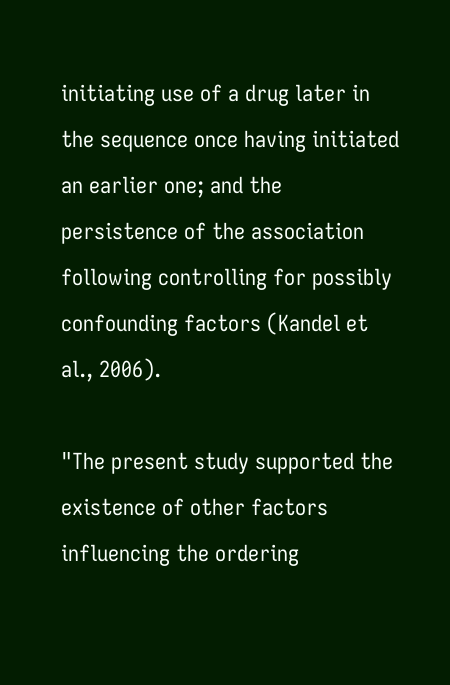initiating use of a drug later in the sequence once having initiated an earlier one; and the persistence of the association following controlling for possibly confounding factors (Kandel et al., 2006).

"The present study supported the existence of other factors influencing the ordering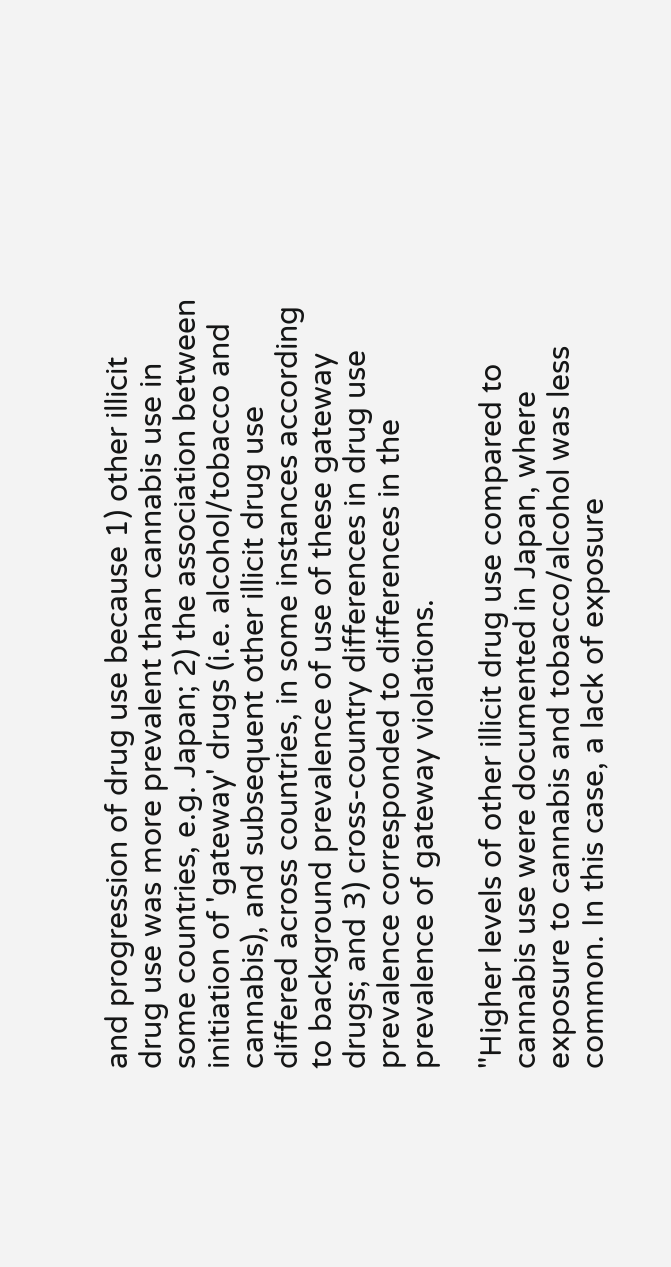and progression of drug use because 1) other illicit drug use was more prevalent than cannabis use in some countries, e.g. Japan; 2) the association between initiation of 'gateway' drugs (i.e. alcohol/tobacco and cannabis), and subsequent other illicit drug use differed across countries, in some instances according to background prevalence of use of these gateway drugs; and 3) cross-country differences in drug use prevalence corresponded to differences in the prevalence of gateway violations.

"Higher levels of other illicit drug use compared to cannabis use were documented in Japan, where exposure to cannabis and tobacco/alcohol was less common. In this case, a lack of exposure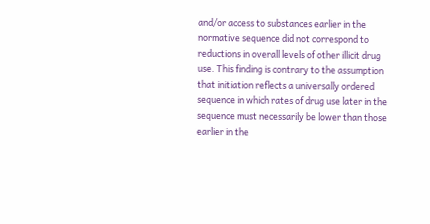and/or access to substances earlier in the normative sequence did not correspond to reductions in overall levels of other illicit drug use. This finding is contrary to the assumption that initiation reflects a universally ordered sequence in which rates of drug use later in the sequence must necessarily be lower than those earlier in the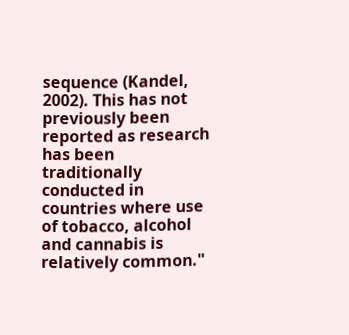sequence (Kandel, 2002). This has not previously been reported as research has been traditionally conducted in countries where use of tobacco, alcohol and cannabis is relatively common."